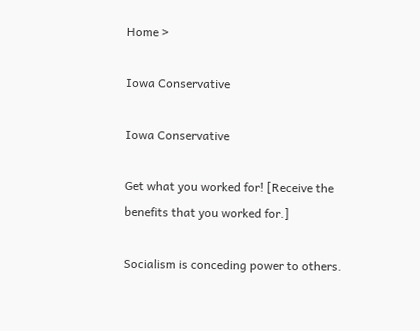Home >

Iowa Conservative

Iowa Conservative

Get what you worked for! [Receive the benefits that you worked for.]

Socialism is conceding power to others.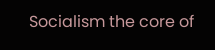Socialism the core of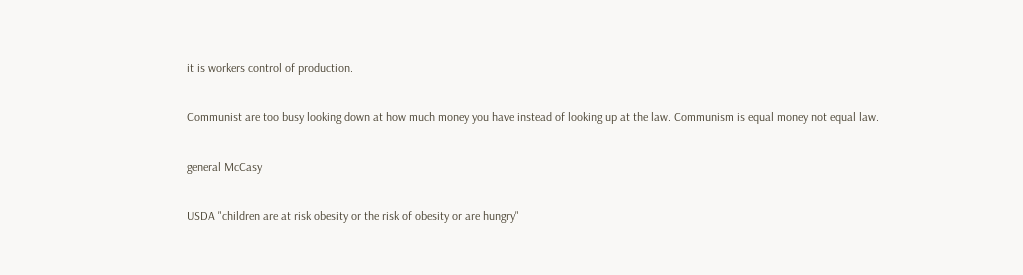it is workers control of production.

Communist are too busy looking down at how much money you have instead of looking up at the law. Communism is equal money not equal law.

general McCasy

USDA "children are at risk obesity or the risk of obesity or are hungry"